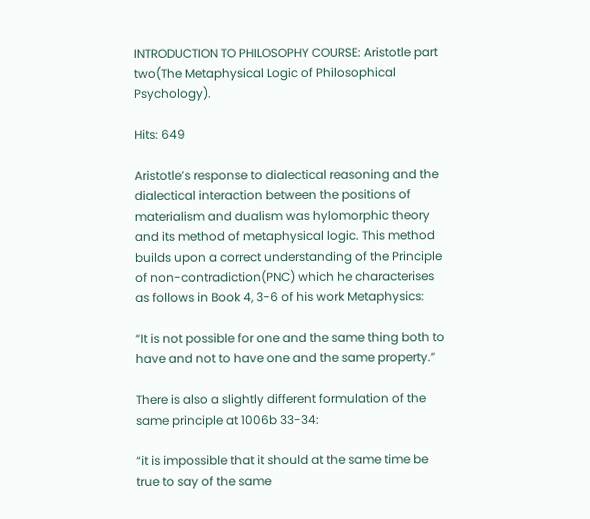INTRODUCTION TO PHILOSOPHY COURSE: Aristotle part two(The Metaphysical Logic of Philosophical Psychology).

Hits: 649

Aristotle’s response to dialectical reasoning and the dialectical interaction between the positions of materialism and dualism was hylomorphic theory and its method of metaphysical logic. This method builds upon a correct understanding of the Principle of non-contradiction(PNC) which he characterises as follows in Book 4, 3-6 of his work Metaphysics:

“It is not possible for one and the same thing both to have and not to have one and the same property.”

There is also a slightly different formulation of the same principle at 1006b 33-34:

“it is impossible that it should at the same time be true to say of the same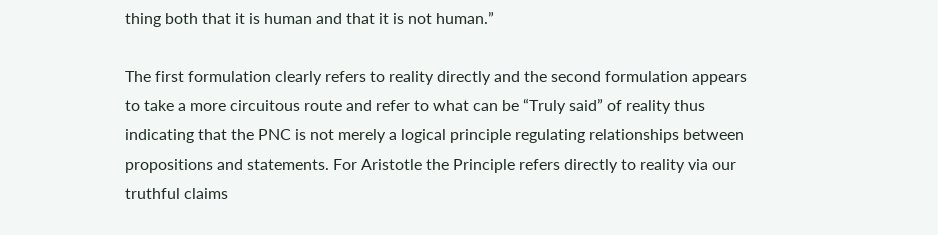thing both that it is human and that it is not human.”

The first formulation clearly refers to reality directly and the second formulation appears to take a more circuitous route and refer to what can be “Truly said” of reality thus indicating that the PNC is not merely a logical principle regulating relationships between propositions and statements. For Aristotle the Principle refers directly to reality via our truthful claims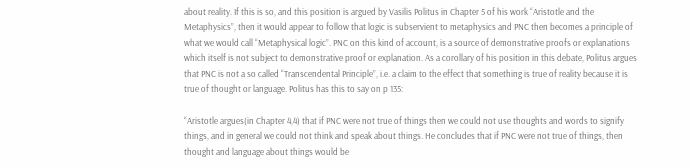about reality. If this is so, and this position is argued by Vasilis Politus in Chapter 5 of his work “Aristotle and the Metaphysics”, then it would appear to follow that logic is subservient to metaphysics and PNC then becomes a principle of what we would call “Metaphysical logic”. PNC on this kind of account, is a source of demonstrative proofs or explanations which itself is not subject to demonstrative proof or explanation. As a corollary of his position in this debate, Politus argues that PNC is not a so called “Transcendental Principle”, i.e. a claim to the effect that something is true of reality because it is true of thought or language. Politus has this to say on p 135:

“Aristotle argues(in Chapter 4,4) that if PNC were not true of things then we could not use thoughts and words to signify things, and in general we could not think and speak about things. He concludes that if PNC were not true of things, then thought and language about things would be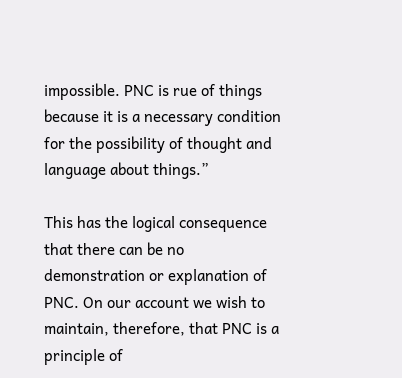impossible. PNC is rue of things because it is a necessary condition for the possibility of thought and language about things.”

This has the logical consequence that there can be no demonstration or explanation of PNC. On our account we wish to maintain, therefore, that PNC is a principle of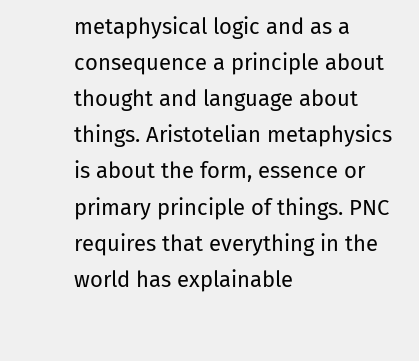metaphysical logic and as a consequence a principle about thought and language about things. Aristotelian metaphysics is about the form, essence or primary principle of things. PNC requires that everything in the world has explainable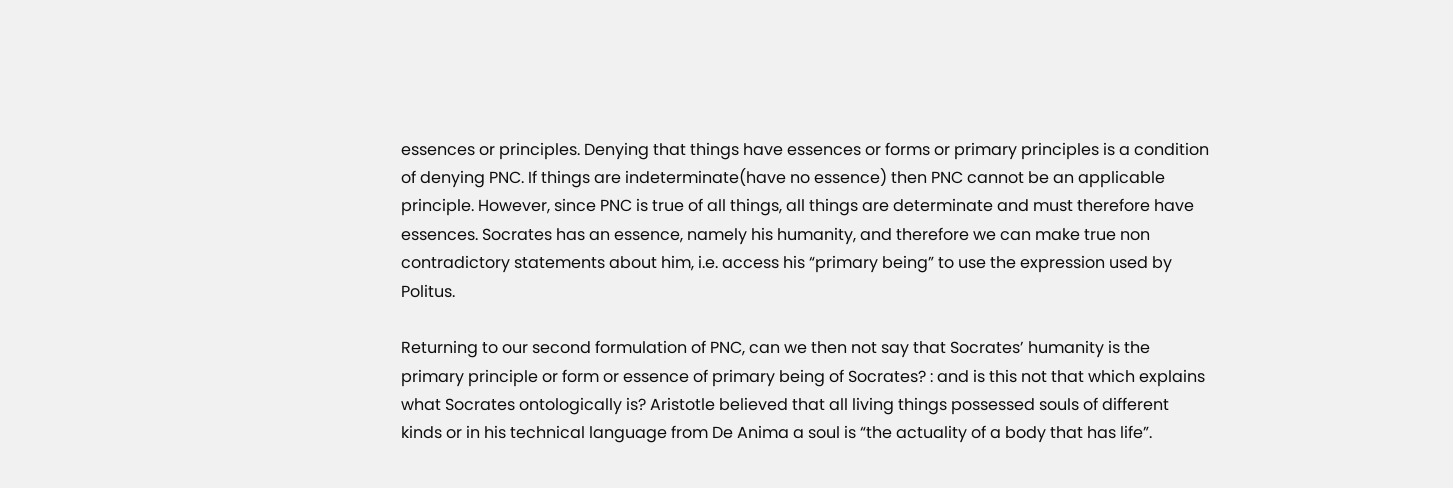essences or principles. Denying that things have essences or forms or primary principles is a condition of denying PNC. If things are indeterminate(have no essence) then PNC cannot be an applicable principle. However, since PNC is true of all things, all things are determinate and must therefore have essences. Socrates has an essence, namely his humanity, and therefore we can make true non contradictory statements about him, i.e. access his “primary being” to use the expression used by Politus.

Returning to our second formulation of PNC, can we then not say that Socrates’ humanity is the primary principle or form or essence of primary being of Socrates? : and is this not that which explains what Socrates ontologically is? Aristotle believed that all living things possessed souls of different kinds or in his technical language from De Anima a soul is “the actuality of a body that has life”.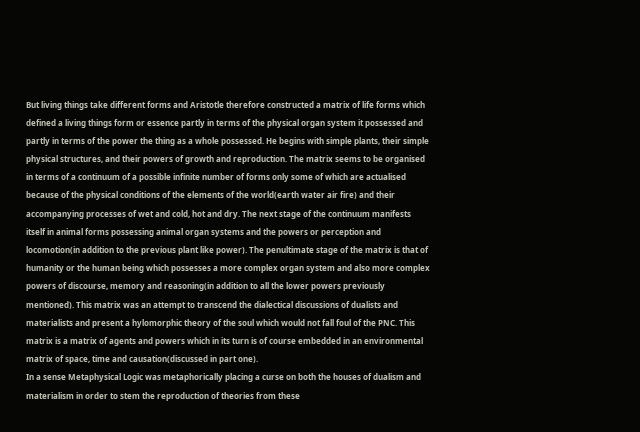But living things take different forms and Aristotle therefore constructed a matrix of life forms which defined a living things form or essence partly in terms of the physical organ system it possessed and partly in terms of the power the thing as a whole possessed. He begins with simple plants, their simple physical structures, and their powers of growth and reproduction. The matrix seems to be organised in terms of a continuum of a possible infinite number of forms only some of which are actualised because of the physical conditions of the elements of the world(earth water air fire) and their accompanying processes of wet and cold, hot and dry. The next stage of the continuum manifests itself in animal forms possessing animal organ systems and the powers or perception and locomotion(in addition to the previous plant like power). The penultimate stage of the matrix is that of humanity or the human being which possesses a more complex organ system and also more complex powers of discourse, memory and reasoning(in addition to all the lower powers previously mentioned). This matrix was an attempt to transcend the dialectical discussions of dualists and materialists and present a hylomorphic theory of the soul which would not fall foul of the PNC. This matrix is a matrix of agents and powers which in its turn is of course embedded in an environmental matrix of space, time and causation(discussed in part one).
In a sense Metaphysical Logic was metaphorically placing a curse on both the houses of dualism and materialism in order to stem the reproduction of theories from these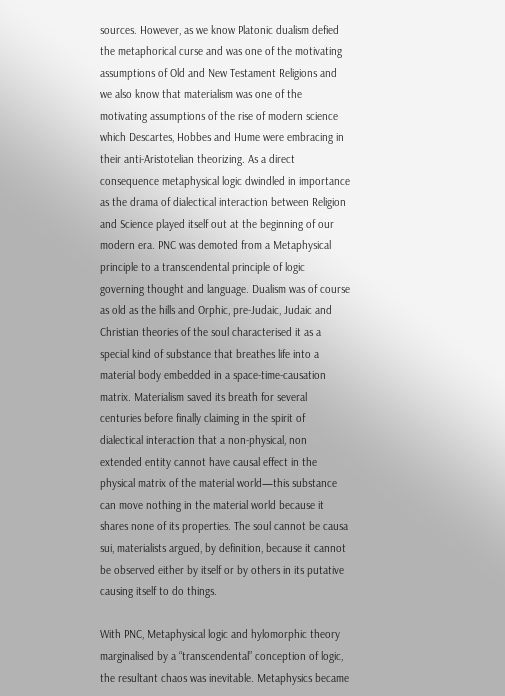sources. However, as we know Platonic dualism defied the metaphorical curse and was one of the motivating assumptions of Old and New Testament Religions and we also know that materialism was one of the motivating assumptions of the rise of modern science which Descartes, Hobbes and Hume were embracing in their anti-Aristotelian theorizing. As a direct consequence metaphysical logic dwindled in importance as the drama of dialectical interaction between Religion and Science played itself out at the beginning of our modern era. PNC was demoted from a Metaphysical principle to a transcendental principle of logic governing thought and language. Dualism was of course as old as the hills and Orphic, pre-Judaic, Judaic and Christian theories of the soul characterised it as a special kind of substance that breathes life into a material body embedded in a space-time-causation matrix. Materialism saved its breath for several centuries before finally claiming in the spirit of dialectical interaction that a non-physical, non extended entity cannot have causal effect in the physical matrix of the material world—this substance can move nothing in the material world because it shares none of its properties. The soul cannot be causa sui, materialists argued, by definition, because it cannot be observed either by itself or by others in its putative causing itself to do things.

With PNC, Metaphysical logic and hylomorphic theory marginalised by a “transcendental” conception of logic, the resultant chaos was inevitable. Metaphysics became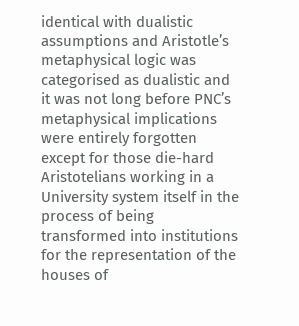identical with dualistic assumptions and Aristotle’s metaphysical logic was categorised as dualistic and it was not long before PNC’s metaphysical implications were entirely forgotten except for those die-hard Aristotelians working in a University system itself in the process of being transformed into institutions for the representation of the houses of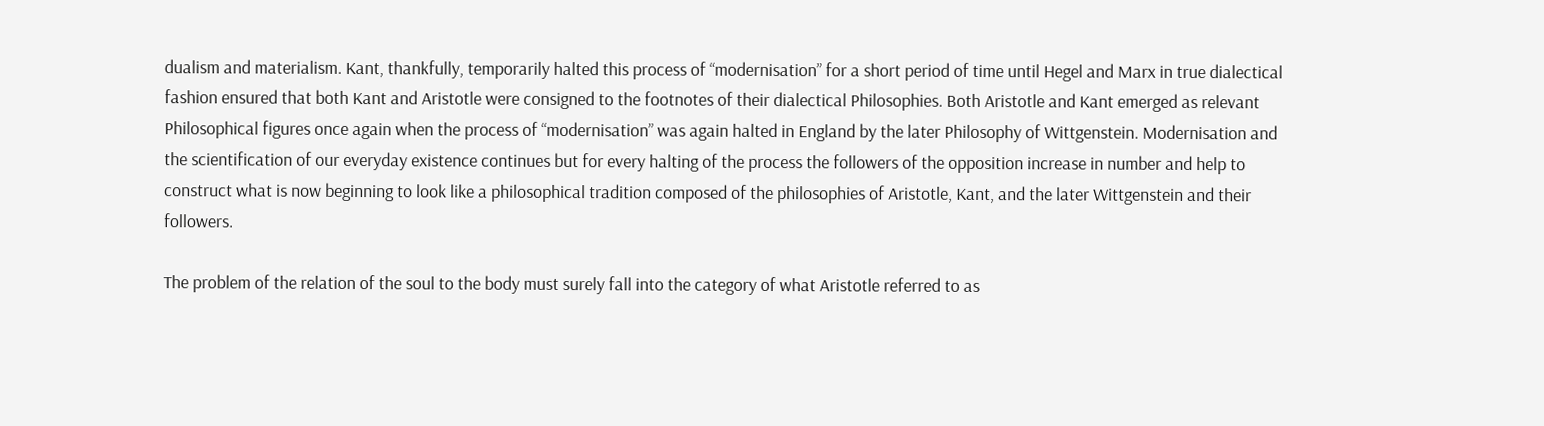dualism and materialism. Kant, thankfully, temporarily halted this process of “modernisation” for a short period of time until Hegel and Marx in true dialectical fashion ensured that both Kant and Aristotle were consigned to the footnotes of their dialectical Philosophies. Both Aristotle and Kant emerged as relevant Philosophical figures once again when the process of “modernisation” was again halted in England by the later Philosophy of Wittgenstein. Modernisation and the scientification of our everyday existence continues but for every halting of the process the followers of the opposition increase in number and help to construct what is now beginning to look like a philosophical tradition composed of the philosophies of Aristotle, Kant, and the later Wittgenstein and their followers.

The problem of the relation of the soul to the body must surely fall into the category of what Aristotle referred to as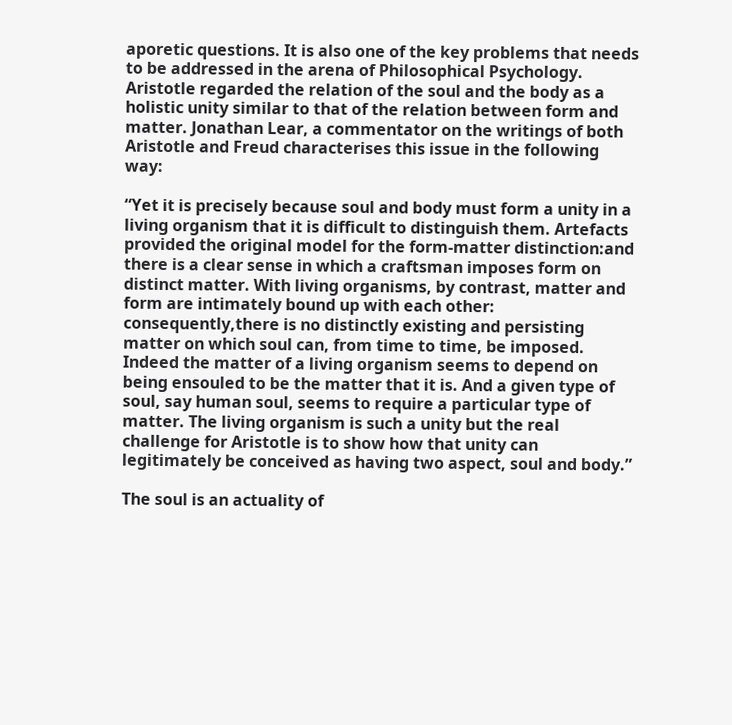aporetic questions. It is also one of the key problems that needs to be addressed in the arena of Philosophical Psychology. Aristotle regarded the relation of the soul and the body as a holistic unity similar to that of the relation between form and matter. Jonathan Lear, a commentator on the writings of both Aristotle and Freud characterises this issue in the following way:

“Yet it is precisely because soul and body must form a unity in a living organism that it is difficult to distinguish them. Artefacts provided the original model for the form-matter distinction:and there is a clear sense in which a craftsman imposes form on distinct matter. With living organisms, by contrast, matter and form are intimately bound up with each other: consequently,there is no distinctly existing and persisting matter on which soul can, from time to time, be imposed. Indeed the matter of a living organism seems to depend on being ensouled to be the matter that it is. And a given type of soul, say human soul, seems to require a particular type of matter. The living organism is such a unity but the real challenge for Aristotle is to show how that unity can legitimately be conceived as having two aspect, soul and body.”

The soul is an actuality of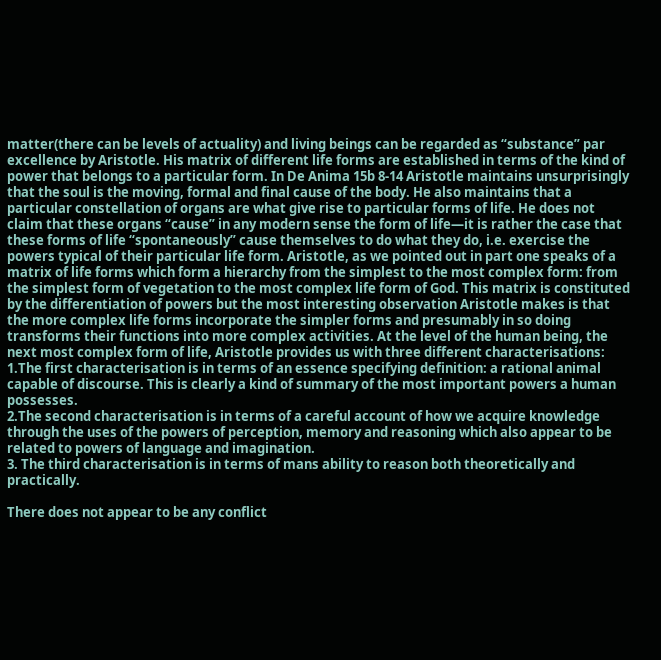matter(there can be levels of actuality) and living beings can be regarded as “substance” par excellence by Aristotle. His matrix of different life forms are established in terms of the kind of power that belongs to a particular form. In De Anima 15b 8-14 Aristotle maintains unsurprisingly that the soul is the moving, formal and final cause of the body. He also maintains that a particular constellation of organs are what give rise to particular forms of life. He does not claim that these organs “cause” in any modern sense the form of life—it is rather the case that these forms of life “spontaneously” cause themselves to do what they do, i.e. exercise the powers typical of their particular life form. Aristotle, as we pointed out in part one speaks of a matrix of life forms which form a hierarchy from the simplest to the most complex form: from the simplest form of vegetation to the most complex life form of God. This matrix is constituted by the differentiation of powers but the most interesting observation Aristotle makes is that the more complex life forms incorporate the simpler forms and presumably in so doing transforms their functions into more complex activities. At the level of the human being, the next most complex form of life, Aristotle provides us with three different characterisations:
1.The first characterisation is in terms of an essence specifying definition: a rational animal capable of discourse. This is clearly a kind of summary of the most important powers a human possesses.
2.The second characterisation is in terms of a careful account of how we acquire knowledge through the uses of the powers of perception, memory and reasoning which also appear to be related to powers of language and imagination.
3. The third characterisation is in terms of mans ability to reason both theoretically and practically.

There does not appear to be any conflict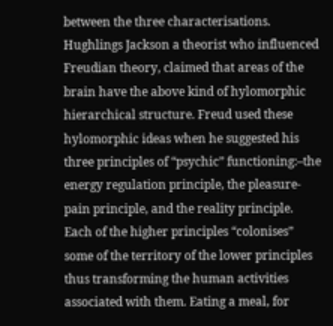between the three characterisations. Hughlings Jackson a theorist who influenced Freudian theory, claimed that areas of the brain have the above kind of hylomorphic hierarchical structure. Freud used these hylomorphic ideas when he suggested his three principles of “psychic” functioning:–the energy regulation principle, the pleasure-pain principle, and the reality principle. Each of the higher principles “colonises” some of the territory of the lower principles thus transforming the human activities associated with them. Eating a meal, for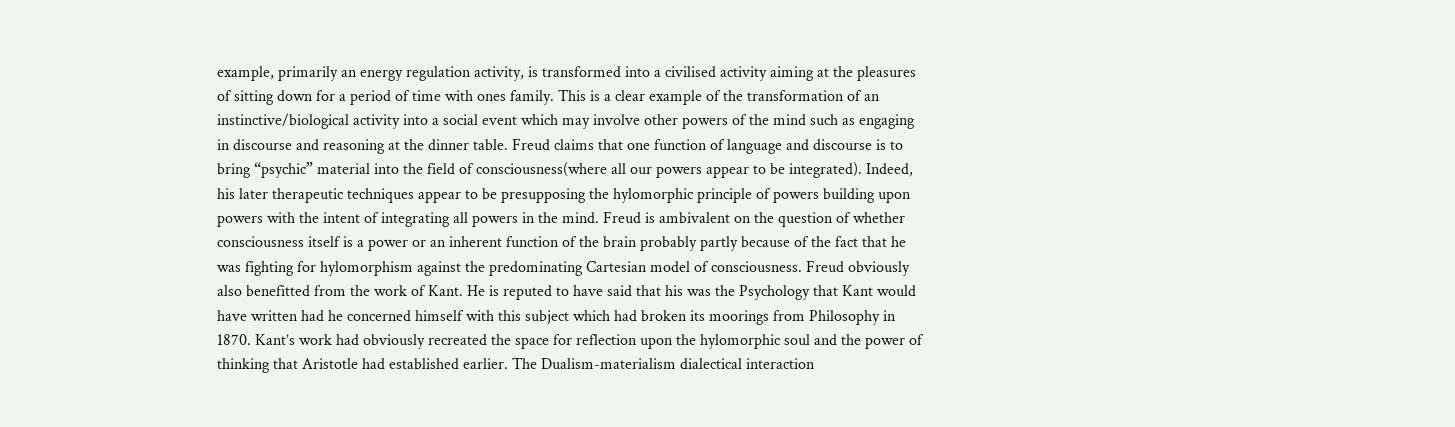example, primarily an energy regulation activity, is transformed into a civilised activity aiming at the pleasures of sitting down for a period of time with ones family. This is a clear example of the transformation of an instinctive/biological activity into a social event which may involve other powers of the mind such as engaging in discourse and reasoning at the dinner table. Freud claims that one function of language and discourse is to bring “psychic” material into the field of consciousness(where all our powers appear to be integrated). Indeed, his later therapeutic techniques appear to be presupposing the hylomorphic principle of powers building upon powers with the intent of integrating all powers in the mind. Freud is ambivalent on the question of whether consciousness itself is a power or an inherent function of the brain probably partly because of the fact that he was fighting for hylomorphism against the predominating Cartesian model of consciousness. Freud obviously also benefitted from the work of Kant. He is reputed to have said that his was the Psychology that Kant would have written had he concerned himself with this subject which had broken its moorings from Philosophy in 1870. Kant’s work had obviously recreated the space for reflection upon the hylomorphic soul and the power of thinking that Aristotle had established earlier. The Dualism-materialism dialectical interaction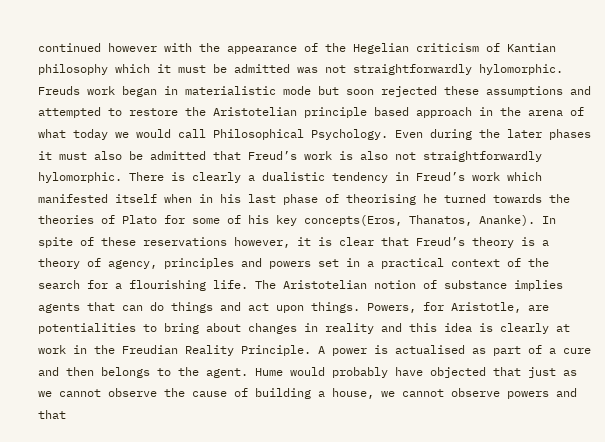continued however with the appearance of the Hegelian criticism of Kantian philosophy which it must be admitted was not straightforwardly hylomorphic. Freuds work began in materialistic mode but soon rejected these assumptions and attempted to restore the Aristotelian principle based approach in the arena of what today we would call Philosophical Psychology. Even during the later phases it must also be admitted that Freud’s work is also not straightforwardly hylomorphic. There is clearly a dualistic tendency in Freud’s work which manifested itself when in his last phase of theorising he turned towards the theories of Plato for some of his key concepts(Eros, Thanatos, Ananke). In spite of these reservations however, it is clear that Freud’s theory is a theory of agency, principles and powers set in a practical context of the search for a flourishing life. The Aristotelian notion of substance implies agents that can do things and act upon things. Powers, for Aristotle, are potentialities to bring about changes in reality and this idea is clearly at work in the Freudian Reality Principle. A power is actualised as part of a cure and then belongs to the agent. Hume would probably have objected that just as we cannot observe the cause of building a house, we cannot observe powers and that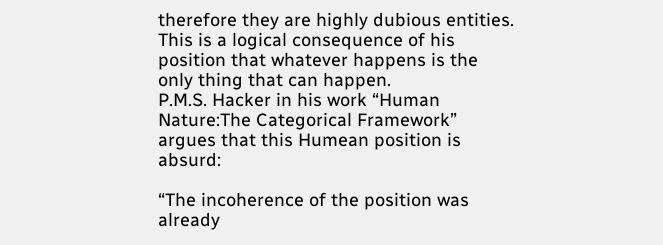therefore they are highly dubious entities. This is a logical consequence of his position that whatever happens is the only thing that can happen.
P.M.S. Hacker in his work “Human Nature:The Categorical Framework” argues that this Humean position is absurd:

“The incoherence of the position was already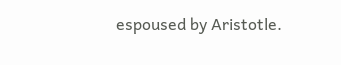espoused by Aristotle.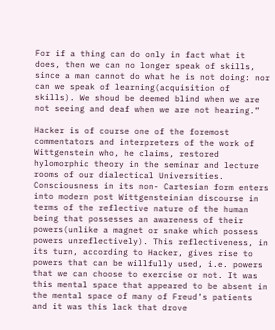For if a thing can do only in fact what it does, then we can no longer speak of skills, since a man cannot do what he is not doing: nor can we speak of learning(acquisition of skills). We shoud be deemed blind when we are not seeing and deaf when we are not hearing.”

Hacker is of course one of the foremost commentators and interpreters of the work of Wittgenstein who, he claims, restored hylomorphic theory in the seminar and lecture rooms of our dialectical Universities. Consciousness in its non- Cartesian form enters into modern post Wittgensteinian discourse in terms of the reflective nature of the human being that possesses an awareness of their powers(unlike a magnet or snake which possess powers unreflectively). This reflectiveness, in its turn, according to Hacker, gives rise to powers that can be willfully used, i.e. powers that we can choose to exercise or not. It was this mental space that appeared to be absent in the mental space of many of Freud’s patients and it was this lack that drove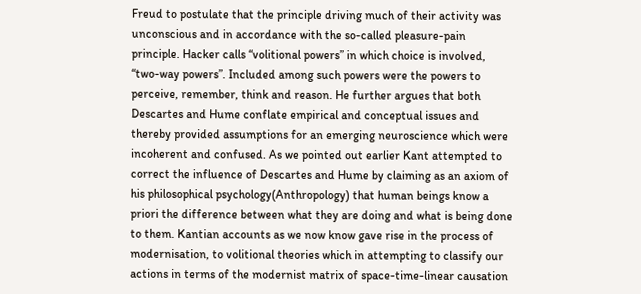Freud to postulate that the principle driving much of their activity was unconscious and in accordance with the so-called pleasure-pain principle. Hacker calls “volitional powers” in which choice is involved, “two-way powers”. Included among such powers were the powers to perceive, remember, think and reason. He further argues that both Descartes and Hume conflate empirical and conceptual issues and thereby provided assumptions for an emerging neuroscience which were incoherent and confused. As we pointed out earlier Kant attempted to correct the influence of Descartes and Hume by claiming as an axiom of his philosophical psychology(Anthropology) that human beings know a priori the difference between what they are doing and what is being done to them. Kantian accounts as we now know gave rise in the process of modernisation, to volitional theories which in attempting to classify our actions in terms of the modernist matrix of space-time-linear causation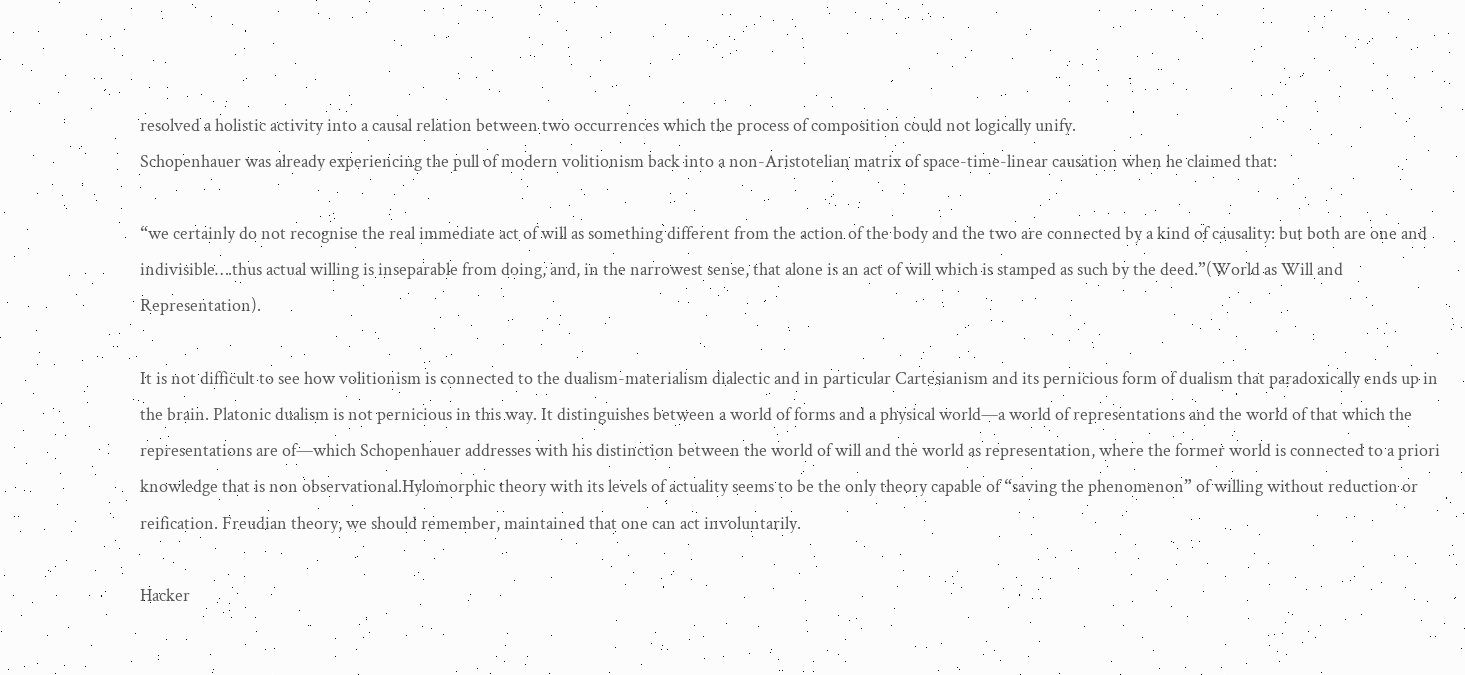resolved a holistic activity into a causal relation between two occurrences which the process of composition could not logically unify.
Schopenhauer was already experiencing the pull of modern volitionism back into a non-Aristotelian matrix of space-time-linear causation when he claimed that:

“we certainly do not recognise the real immediate act of will as something different from the action of the body and the two are connected by a kind of causality: but both are one and indivisible….thus actual willing is inseparable from doing, and, in the narrowest sense, that alone is an act of will which is stamped as such by the deed.”(World as Will and Representation).

It is not difficult to see how volitionism is connected to the dualism-materialism dialectic and in particular Cartesianism and its pernicious form of dualism that paradoxically ends up in the brain. Platonic dualism is not pernicious in this way. It distinguishes between a world of forms and a physical world—a world of representations and the world of that which the representations are of—which Schopenhauer addresses with his distinction between the world of will and the world as representation, where the former world is connected to a priori knowledge that is non observational.Hylomorphic theory with its levels of actuality seems to be the only theory capable of “saving the phenomenon” of willing without reduction or reification. Freudian theory, we should remember, maintained that one can act involuntarily.

Hacker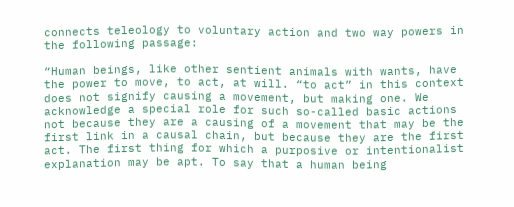connects teleology to voluntary action and two way powers in the following passage:

“Human beings, like other sentient animals with wants, have the power to move, to act, at will. “to act” in this context does not signify causing a movement, but making one. We acknowledge a special role for such so-called basic actions not because they are a causing of a movement that may be the first link in a causal chain, but because they are the first act. The first thing for which a purposive or intentionalist explanation may be apt. To say that a human being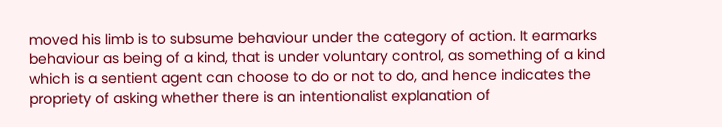moved his limb is to subsume behaviour under the category of action. It earmarks behaviour as being of a kind, that is under voluntary control, as something of a kind which is a sentient agent can choose to do or not to do, and hence indicates the propriety of asking whether there is an intentionalist explanation of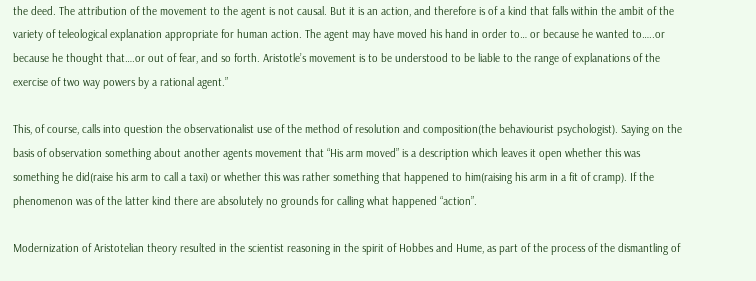the deed. The attribution of the movement to the agent is not causal. But it is an action, and therefore is of a kind that falls within the ambit of the variety of teleological explanation appropriate for human action. The agent may have moved his hand in order to… or because he wanted to…..or because he thought that….or out of fear, and so forth. Aristotle’s movement is to be understood to be liable to the range of explanations of the exercise of two way powers by a rational agent.”

This, of course, calls into question the observationalist use of the method of resolution and composition(the behaviourist psychologist). Saying on the basis of observation something about another agents movement that “His arm moved” is a description which leaves it open whether this was something he did(raise his arm to call a taxi) or whether this was rather something that happened to him(raising his arm in a fit of cramp). If the phenomenon was of the latter kind there are absolutely no grounds for calling what happened “action”.

Modernization of Aristotelian theory resulted in the scientist reasoning in the spirit of Hobbes and Hume, as part of the process of the dismantling of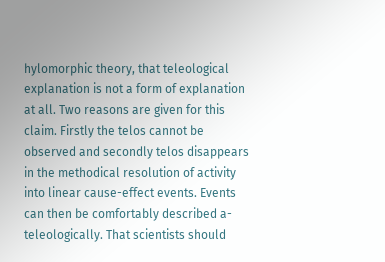hylomorphic theory, that teleological explanation is not a form of explanation at all. Two reasons are given for this claim. Firstly the telos cannot be observed and secondly telos disappears in the methodical resolution of activity into linear cause-effect events. Events can then be comfortably described a-teleologically. That scientists should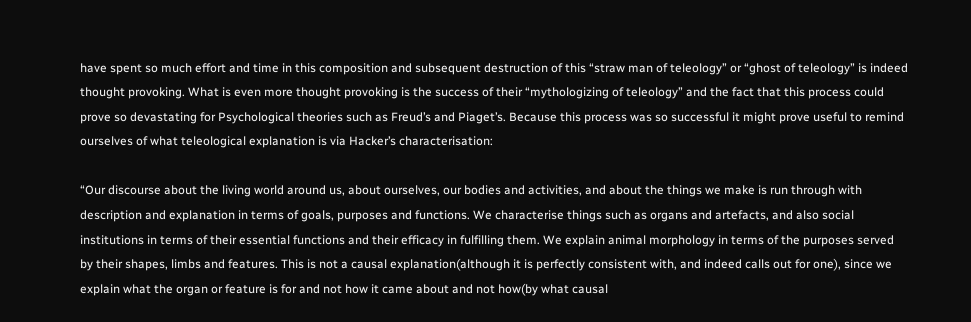have spent so much effort and time in this composition and subsequent destruction of this “straw man of teleology” or “ghost of teleology” is indeed thought provoking. What is even more thought provoking is the success of their “mythologizing of teleology” and the fact that this process could prove so devastating for Psychological theories such as Freud’s and Piaget’s. Because this process was so successful it might prove useful to remind ourselves of what teleological explanation is via Hacker’s characterisation:

“Our discourse about the living world around us, about ourselves, our bodies and activities, and about the things we make is run through with description and explanation in terms of goals, purposes and functions. We characterise things such as organs and artefacts, and also social institutions in terms of their essential functions and their efficacy in fulfilling them. We explain animal morphology in terms of the purposes served by their shapes, limbs and features. This is not a causal explanation(although it is perfectly consistent with, and indeed calls out for one), since we explain what the organ or feature is for and not how it came about and not how(by what causal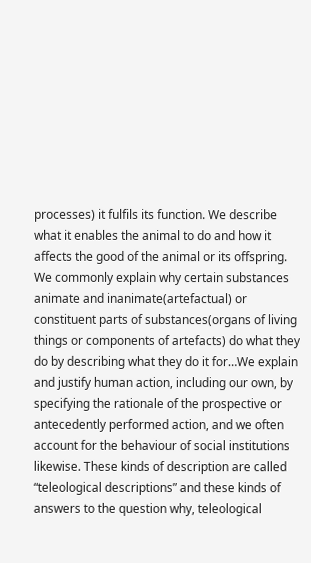processes) it fulfils its function. We describe what it enables the animal to do and how it affects the good of the animal or its offspring. We commonly explain why certain substances animate and inanimate(artefactual) or constituent parts of substances(organs of living things or components of artefacts) do what they do by describing what they do it for…We explain and justify human action, including our own, by specifying the rationale of the prospective or antecedently performed action, and we often account for the behaviour of social institutions likewise. These kinds of description are called “teleological descriptions” and these kinds of answers to the question why, teleological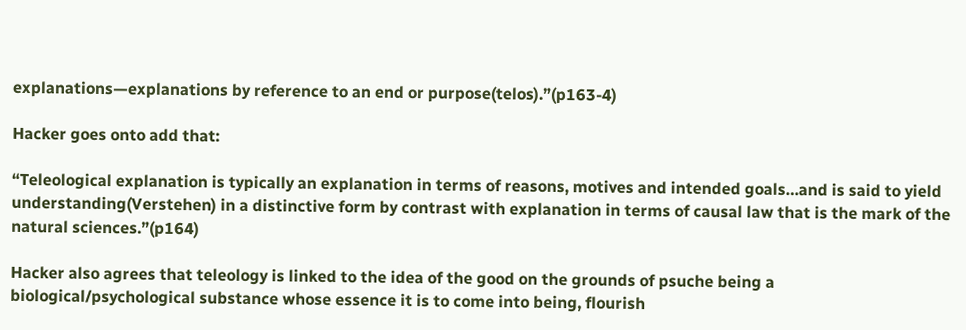explanations—explanations by reference to an end or purpose(telos).”(p163-4)

Hacker goes onto add that:

“Teleological explanation is typically an explanation in terms of reasons, motives and intended goals…and is said to yield understanding(Verstehen) in a distinctive form by contrast with explanation in terms of causal law that is the mark of the natural sciences.”(p164)

Hacker also agrees that teleology is linked to the idea of the good on the grounds of psuche being a biological/psychological substance whose essence it is to come into being, flourish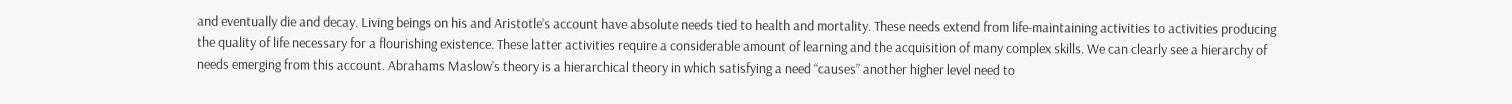and eventually die and decay. Living beings on his and Aristotle’s account have absolute needs tied to health and mortality. These needs extend from life-maintaining activities to activities producing the quality of life necessary for a flourishing existence. These latter activities require a considerable amount of learning and the acquisition of many complex skills. We can clearly see a hierarchy of needs emerging from this account. Abrahams Maslow’s theory is a hierarchical theory in which satisfying a need “causes” another higher level need to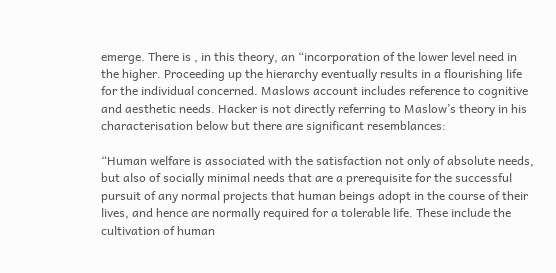emerge. There is , in this theory, an “incorporation of the lower level need in the higher. Proceeding up the hierarchy eventually results in a flourishing life for the individual concerned. Maslows account includes reference to cognitive and aesthetic needs. Hacker is not directly referring to Maslow’s theory in his characterisation below but there are significant resemblances:

“Human welfare is associated with the satisfaction not only of absolute needs, but also of socially minimal needs that are a prerequisite for the successful pursuit of any normal projects that human beings adopt in the course of their lives, and hence are normally required for a tolerable life. These include the cultivation of human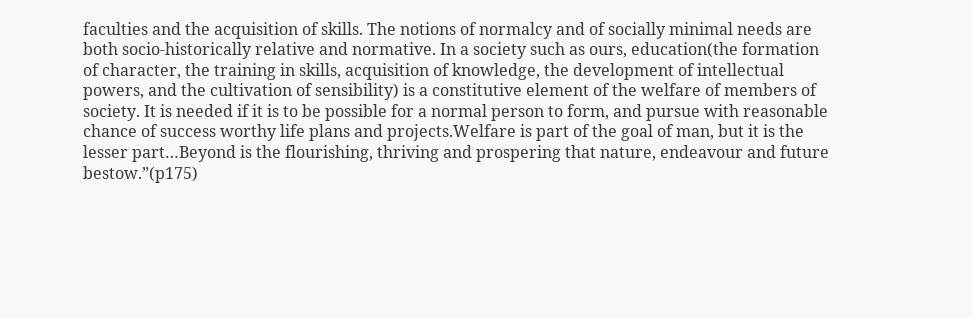faculties and the acquisition of skills. The notions of normalcy and of socially minimal needs are both socio-historically relative and normative. In a society such as ours, education(the formation of character, the training in skills, acquisition of knowledge, the development of intellectual powers, and the cultivation of sensibility) is a constitutive element of the welfare of members of society. It is needed if it is to be possible for a normal person to form, and pursue with reasonable chance of success worthy life plans and projects.Welfare is part of the goal of man, but it is the lesser part…Beyond is the flourishing, thriving and prospering that nature, endeavour and future bestow.”(p175)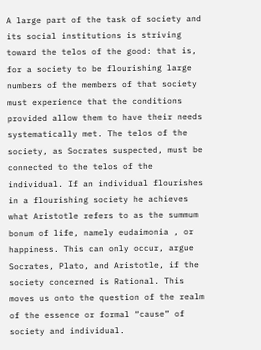A large part of the task of society and its social institutions is striving toward the telos of the good: that is, for a society to be flourishing large numbers of the members of that society must experience that the conditions provided allow them to have their needs systematically met. The telos of the society, as Socrates suspected, must be connected to the telos of the individual. If an individual flourishes in a flourishing society he achieves what Aristotle refers to as the summum bonum of life, namely eudaimonia , or happiness. This can only occur, argue Socrates, Plato, and Aristotle, if the society concerned is Rational. This moves us onto the question of the realm of the essence or formal “cause” of society and individual.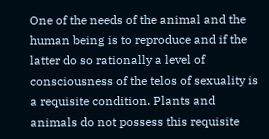One of the needs of the animal and the human being is to reproduce and if the latter do so rationally a level of consciousness of the telos of sexuality is a requisite condition. Plants and animals do not possess this requisite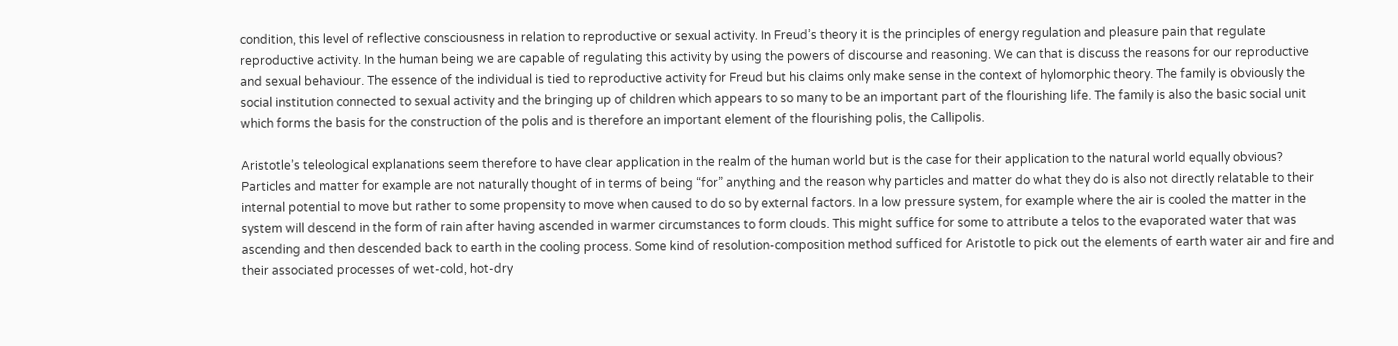condition, this level of reflective consciousness in relation to reproductive or sexual activity. In Freud’s theory it is the principles of energy regulation and pleasure pain that regulate reproductive activity. In the human being we are capable of regulating this activity by using the powers of discourse and reasoning. We can that is discuss the reasons for our reproductive and sexual behaviour. The essence of the individual is tied to reproductive activity for Freud but his claims only make sense in the context of hylomorphic theory. The family is obviously the social institution connected to sexual activity and the bringing up of children which appears to so many to be an important part of the flourishing life. The family is also the basic social unit which forms the basis for the construction of the polis and is therefore an important element of the flourishing polis, the Callipolis.

Aristotle’s teleological explanations seem therefore to have clear application in the realm of the human world but is the case for their application to the natural world equally obvious? Particles and matter for example are not naturally thought of in terms of being “for” anything and the reason why particles and matter do what they do is also not directly relatable to their internal potential to move but rather to some propensity to move when caused to do so by external factors. In a low pressure system, for example where the air is cooled the matter in the system will descend in the form of rain after having ascended in warmer circumstances to form clouds. This might suffice for some to attribute a telos to the evaporated water that was ascending and then descended back to earth in the cooling process. Some kind of resolution-composition method sufficed for Aristotle to pick out the elements of earth water air and fire and their associated processes of wet-cold, hot-dry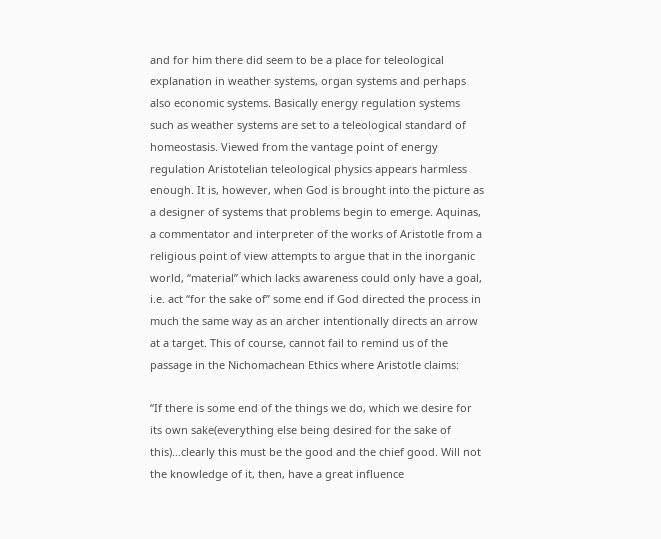and for him there did seem to be a place for teleological explanation in weather systems, organ systems and perhaps also economic systems. Basically energy regulation systems such as weather systems are set to a teleological standard of homeostasis. Viewed from the vantage point of energy regulation Aristotelian teleological physics appears harmless enough. It is, however, when God is brought into the picture as a designer of systems that problems begin to emerge. Aquinas, a commentator and interpreter of the works of Aristotle from a religious point of view attempts to argue that in the inorganic world, “material” which lacks awareness could only have a goal, i.e. act “for the sake of” some end if God directed the process in much the same way as an archer intentionally directs an arrow at a target. This of course, cannot fail to remind us of the passage in the Nichomachean Ethics where Aristotle claims:

“If there is some end of the things we do, which we desire for its own sake(everything else being desired for the sake of this)…clearly this must be the good and the chief good. Will not the knowledge of it, then, have a great influence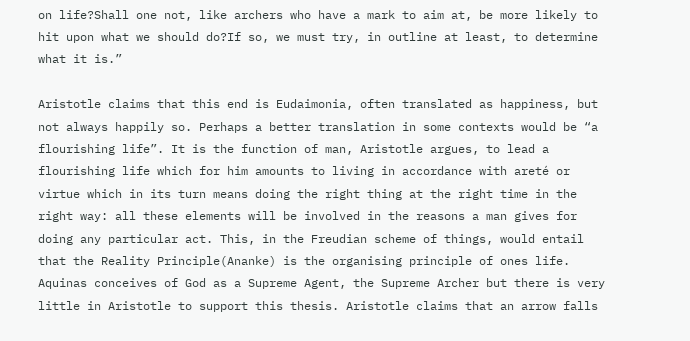on life?Shall one not, like archers who have a mark to aim at, be more likely to hit upon what we should do?If so, we must try, in outline at least, to determine what it is.”

Aristotle claims that this end is Eudaimonia, often translated as happiness, but not always happily so. Perhaps a better translation in some contexts would be “a flourishing life”. It is the function of man, Aristotle argues, to lead a flourishing life which for him amounts to living in accordance with areté or virtue which in its turn means doing the right thing at the right time in the right way: all these elements will be involved in the reasons a man gives for doing any particular act. This, in the Freudian scheme of things, would entail that the Reality Principle(Ananke) is the organising principle of ones life.
Aquinas conceives of God as a Supreme Agent, the Supreme Archer but there is very little in Aristotle to support this thesis. Aristotle claims that an arrow falls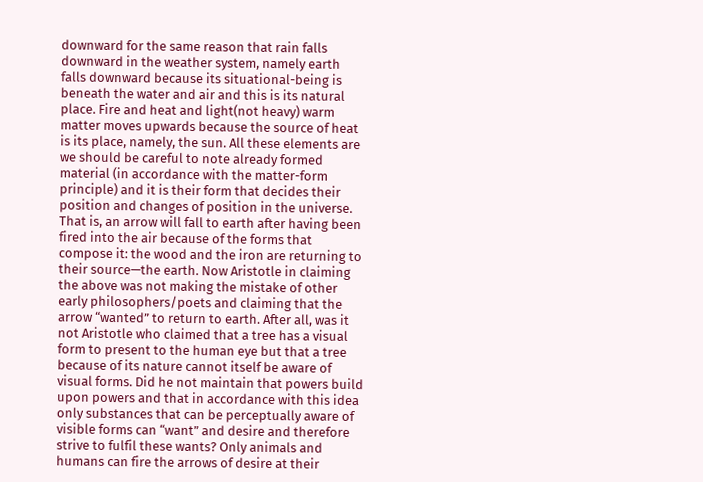downward for the same reason that rain falls downward in the weather system, namely earth falls downward because its situational-being is beneath the water and air and this is its natural place. Fire and heat and light(not heavy) warm matter moves upwards because the source of heat is its place, namely, the sun. All these elements are we should be careful to note already formed material (in accordance with the matter-form principle) and it is their form that decides their position and changes of position in the universe. That is, an arrow will fall to earth after having been fired into the air because of the forms that compose it: the wood and the iron are returning to their source—the earth. Now Aristotle in claiming the above was not making the mistake of other early philosophers/poets and claiming that the arrow “wanted” to return to earth. After all, was it not Aristotle who claimed that a tree has a visual form to present to the human eye but that a tree because of its nature cannot itself be aware of visual forms. Did he not maintain that powers build upon powers and that in accordance with this idea only substances that can be perceptually aware of visible forms can “want” and desire and therefore strive to fulfil these wants? Only animals and humans can fire the arrows of desire at their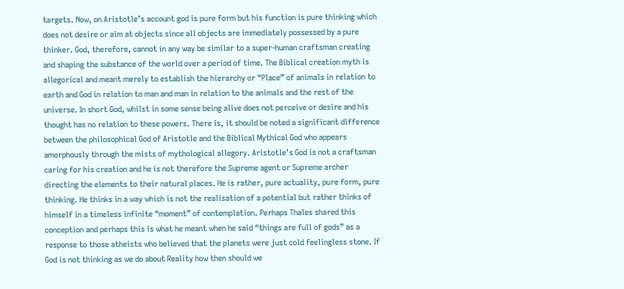targets. Now, on Aristotle’s account god is pure form but his function is pure thinking which does not desire or aim at objects since all objects are immediately possessed by a pure thinker. God, therefore, cannot in any way be similar to a super-human craftsman creating and shaping the substance of the world over a period of time. The Biblical creation myth is allegorical and meant merely to establish the hierarchy or “Place” of animals in relation to earth and God in relation to man and man in relation to the animals and the rest of the universe. In short God, whilst in some sense being alive does not perceive or desire and his thought has no relation to these powers. There is, it should be noted a significant difference between the philosophical God of Aristotle and the Biblical Mythical God who appears amorphously through the mists of mythological allegory. Aristotle’s God is not a craftsman caring for his creation and he is not therefore the Supreme agent or Supreme archer directing the elements to their natural places. He is rather, pure actuality, pure form, pure thinking. He thinks in a way which is not the realisation of a potential but rather thinks of himself in a timeless infinite “moment” of contemplation. Perhaps Thales shared this conception and perhaps this is what he meant when he said “things are full of gods” as a response to those atheists who believed that the planets were just cold feelingless stone. If God is not thinking as we do about Reality how then should we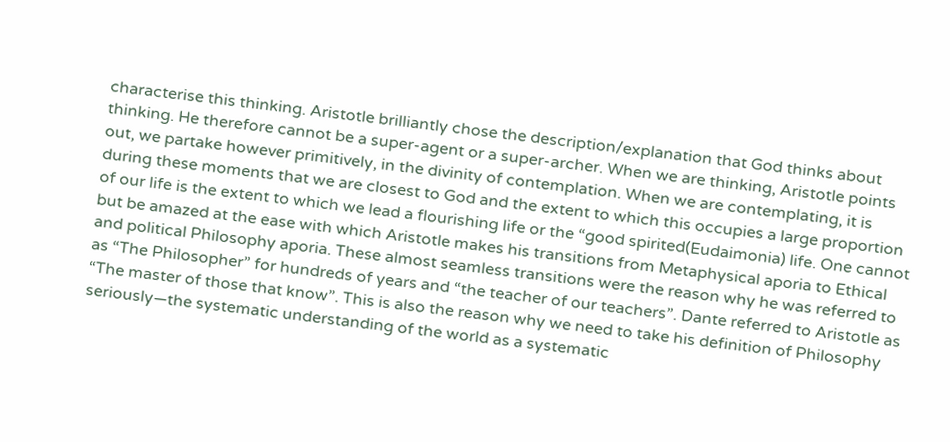characterise this thinking. Aristotle brilliantly chose the description/explanation that God thinks about thinking. He therefore cannot be a super-agent or a super-archer. When we are thinking, Aristotle points out, we partake however primitively, in the divinity of contemplation. When we are contemplating, it is during these moments that we are closest to God and the extent to which this occupies a large proportion of our life is the extent to which we lead a flourishing life or the “good spirited(Eudaimonia) life. One cannot but be amazed at the ease with which Aristotle makes his transitions from Metaphysical aporia to Ethical and political Philosophy aporia. These almost seamless transitions were the reason why he was referred to as “The Philosopher” for hundreds of years and “the teacher of our teachers”. Dante referred to Aristotle as “The master of those that know”. This is also the reason why we need to take his definition of Philosophy seriously—the systematic understanding of the world as a systematic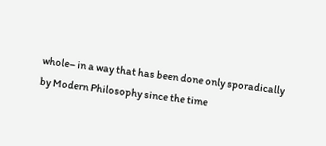whole– in a way that has been done only sporadically by Modern Philosophy since the time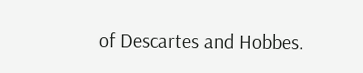of Descartes and Hobbes.